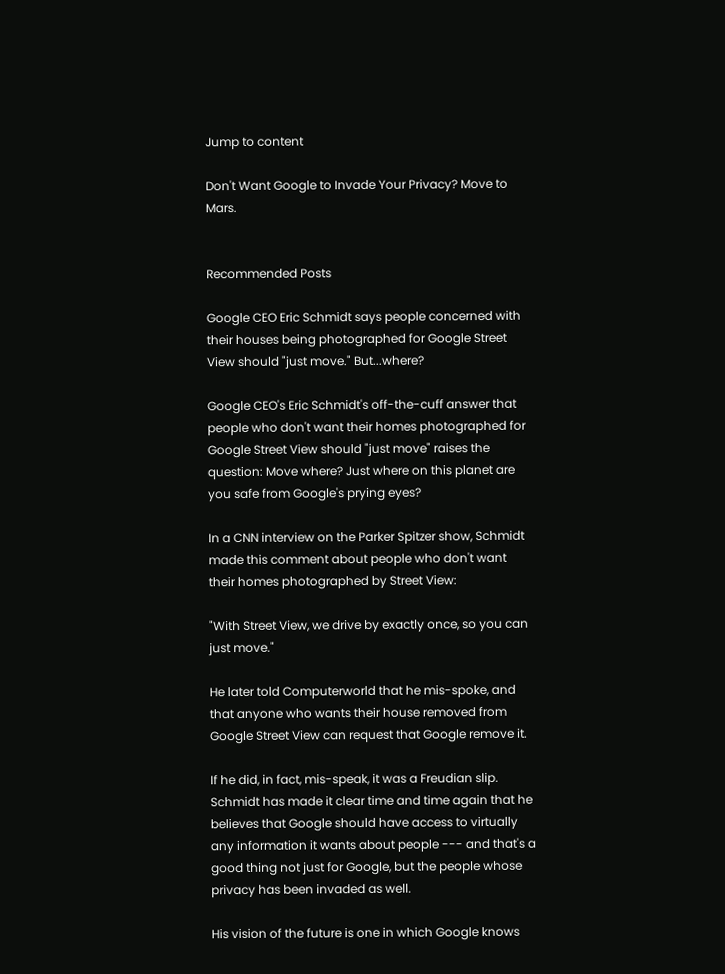Jump to content

Don't Want Google to Invade Your Privacy? Move to Mars.


Recommended Posts

Google CEO Eric Schmidt says people concerned with their houses being photographed for Google Street View should "just move." But...where?

Google CEO's Eric Schmidt's off-the-cuff answer that people who don't want their homes photographed for Google Street View should "just move" raises the question: Move where? Just where on this planet are you safe from Google's prying eyes?

In a CNN interview on the Parker Spitzer show, Schmidt made this comment about people who don't want their homes photographed by Street View:

"With Street View, we drive by exactly once, so you can just move."

He later told Computerworld that he mis-spoke, and that anyone who wants their house removed from Google Street View can request that Google remove it.

If he did, in fact, mis-speak, it was a Freudian slip. Schmidt has made it clear time and time again that he believes that Google should have access to virtually any information it wants about people --- and that's a good thing not just for Google, but the people whose privacy has been invaded as well.

His vision of the future is one in which Google knows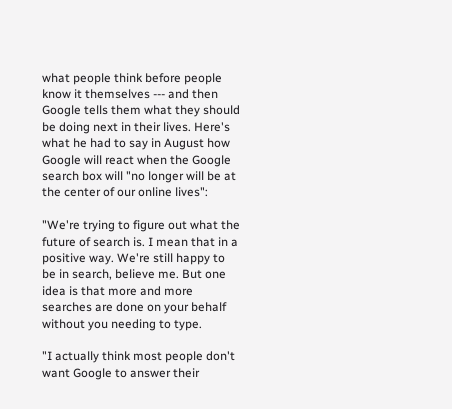what people think before people know it themselves --- and then Google tells them what they should be doing next in their lives. Here's what he had to say in August how Google will react when the Google search box will "no longer will be at the center of our online lives":

"We're trying to figure out what the future of search is. I mean that in a positive way. We're still happy to be in search, believe me. But one idea is that more and more searches are done on your behalf without you needing to type.

"I actually think most people don't want Google to answer their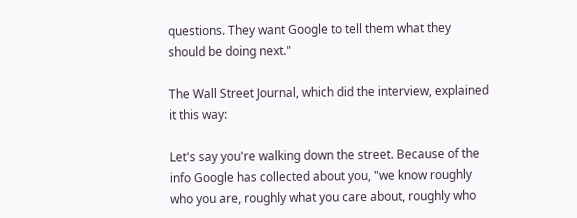questions. They want Google to tell them what they should be doing next."

The Wall Street Journal, which did the interview, explained it this way:

Let's say you're walking down the street. Because of the info Google has collected about you, "we know roughly who you are, roughly what you care about, roughly who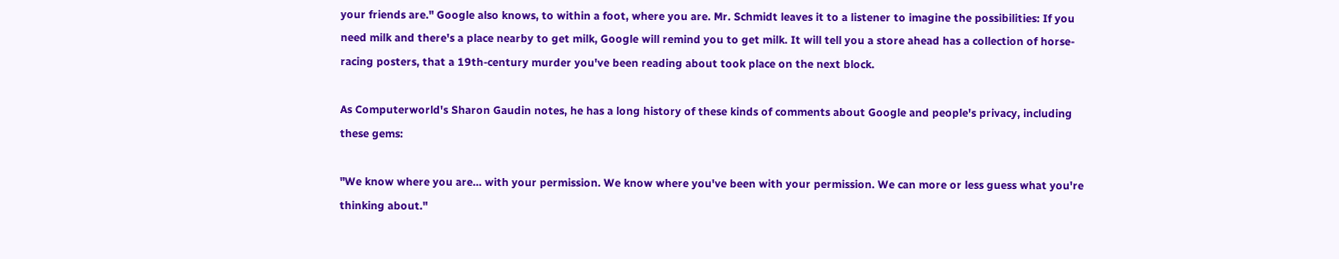your friends are." Google also knows, to within a foot, where you are. Mr. Schmidt leaves it to a listener to imagine the possibilities: If you need milk and there's a place nearby to get milk, Google will remind you to get milk. It will tell you a store ahead has a collection of horse-racing posters, that a 19th-century murder you've been reading about took place on the next block.

As Computerworld's Sharon Gaudin notes, he has a long history of these kinds of comments about Google and people's privacy, including these gems:

"We know where you are... with your permission. We know where you've been with your permission. We can more or less guess what you're thinking about."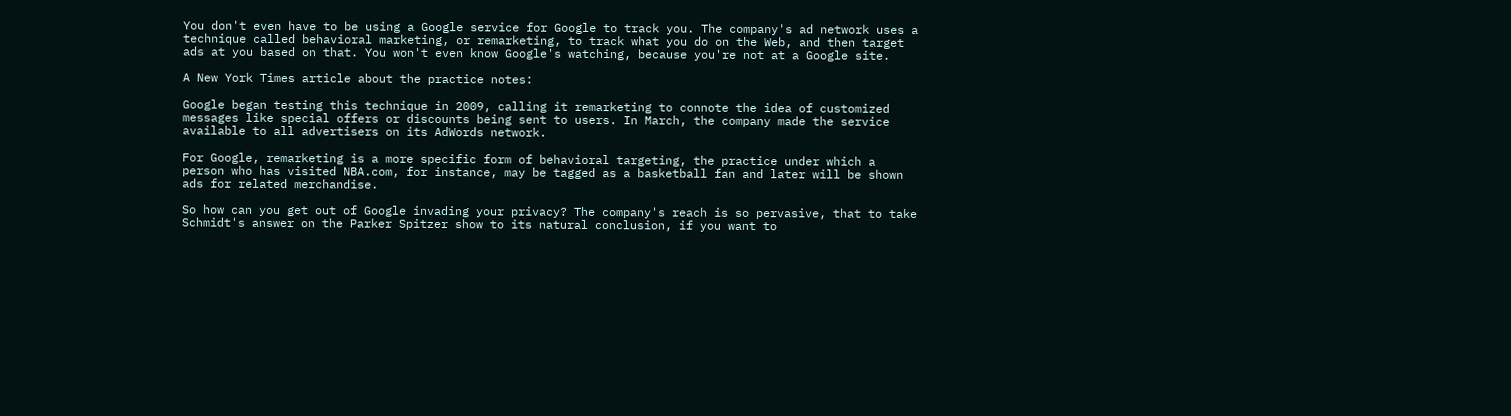You don't even have to be using a Google service for Google to track you. The company's ad network uses a technique called behavioral marketing, or remarketing, to track what you do on the Web, and then target ads at you based on that. You won't even know Google's watching, because you're not at a Google site.

A New York Times article about the practice notes:

Google began testing this technique in 2009, calling it remarketing to connote the idea of customized messages like special offers or discounts being sent to users. In March, the company made the service available to all advertisers on its AdWords network.

For Google, remarketing is a more specific form of behavioral targeting, the practice under which a person who has visited NBA.com, for instance, may be tagged as a basketball fan and later will be shown ads for related merchandise.

So how can you get out of Google invading your privacy? The company's reach is so pervasive, that to take Schmidt's answer on the Parker Spitzer show to its natural conclusion, if you want to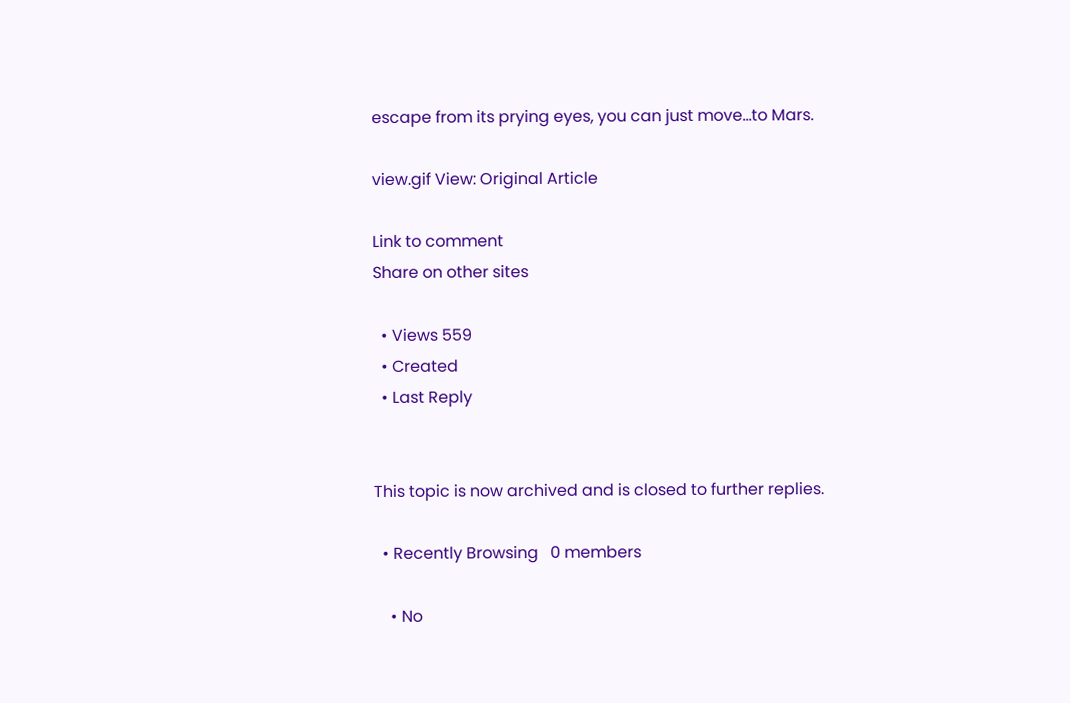escape from its prying eyes, you can just move...to Mars.

view.gif View: Original Article

Link to comment
Share on other sites

  • Views 559
  • Created
  • Last Reply


This topic is now archived and is closed to further replies.

  • Recently Browsing   0 members

    • No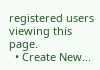registered users viewing this page.
  • Create New...